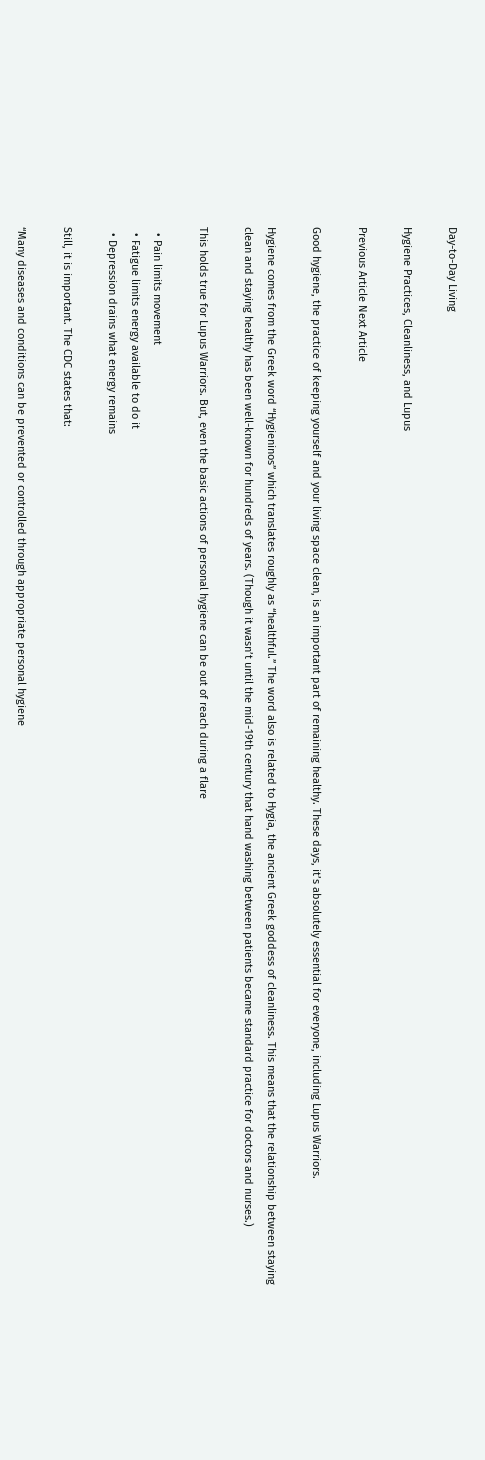Day-to-Day Living

Hygiene Practices, Cleanliness, and Lupus

Previous Article Next Article

Good hygiene, the practice of keeping yourself and your living space clean, is an important part of remaining healthy. These days, it’s absolutely essential for everyone, including Lupus Warriors.

Hygiene comes from the Greek word “Hygieninos” which translates roughly as “healthful.” The word also is related to Hygia, the ancient Greek goddess of cleanliness. This means that the relationship between staying clean and staying healthy has been well-known for hundreds of years. (Though it wasn’t until the mid-19th century that hand washing between patients became standard practice for doctors and nurses.)

This holds true for Lupus Warriors. But, even the basic actions of personal hygiene can be out of reach during a flare

  • Pain limits movement
  • Fatigue limits energy available to do it
  • Depression drains what energy remains

Still, it is important. The CDC states that:

“Many diseases and conditions can be prevented or controlled through appropriate personal hygiene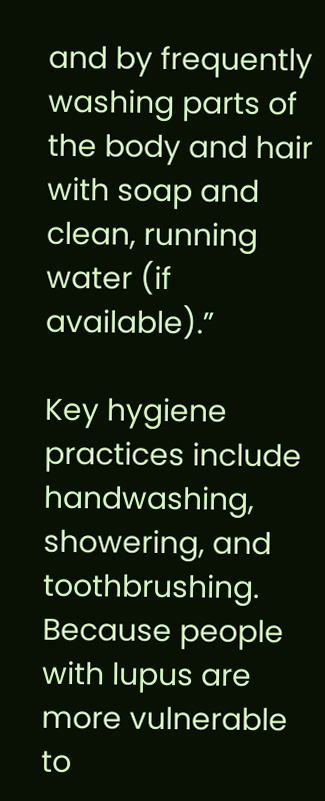and by frequently washing parts of the body and hair with soap and clean, running water (if available).”

Key hygiene practices include handwashing, showering, and toothbrushing. Because people with lupus are more vulnerable to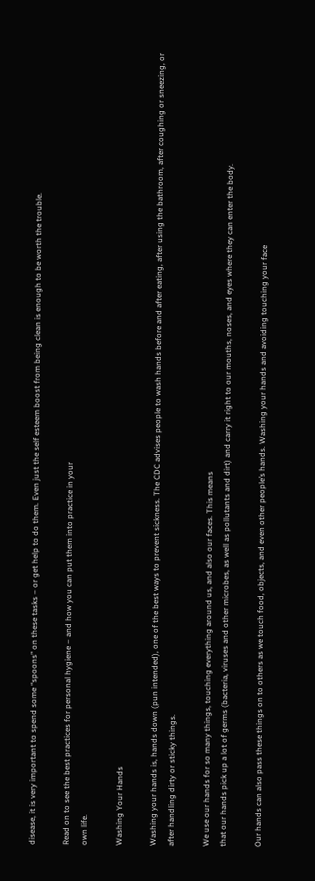disease, it is very important to spend some “spoons” on these tasks – or get help to do them. Even just the self esteem boost from being clean is enough to be worth the trouble.

Read on to see the best practices for personal hygiene – and how you can put them into practice in your
own life.

Washing Your Hands

Washing your hands is, hands down (pun intended), one of the best ways to prevent sickness. The CDC advises people to wash hands before and after eating, after using the bathroom, after coughing or sneezing, or after handling dirty or sticky things.

We use our hands for so many things, touching everything around us, and also our faces. This means
that our hands pick up a lot of germs (bacteria, viruses and other microbes, as well as pollutants and dirt) and carry it right to our mouths, noses, and eyes where they can enter the body.

Our hands can also pass these things on to others as we touch food, objects, and even other people’s hands. Washing your hands and avoiding touching your face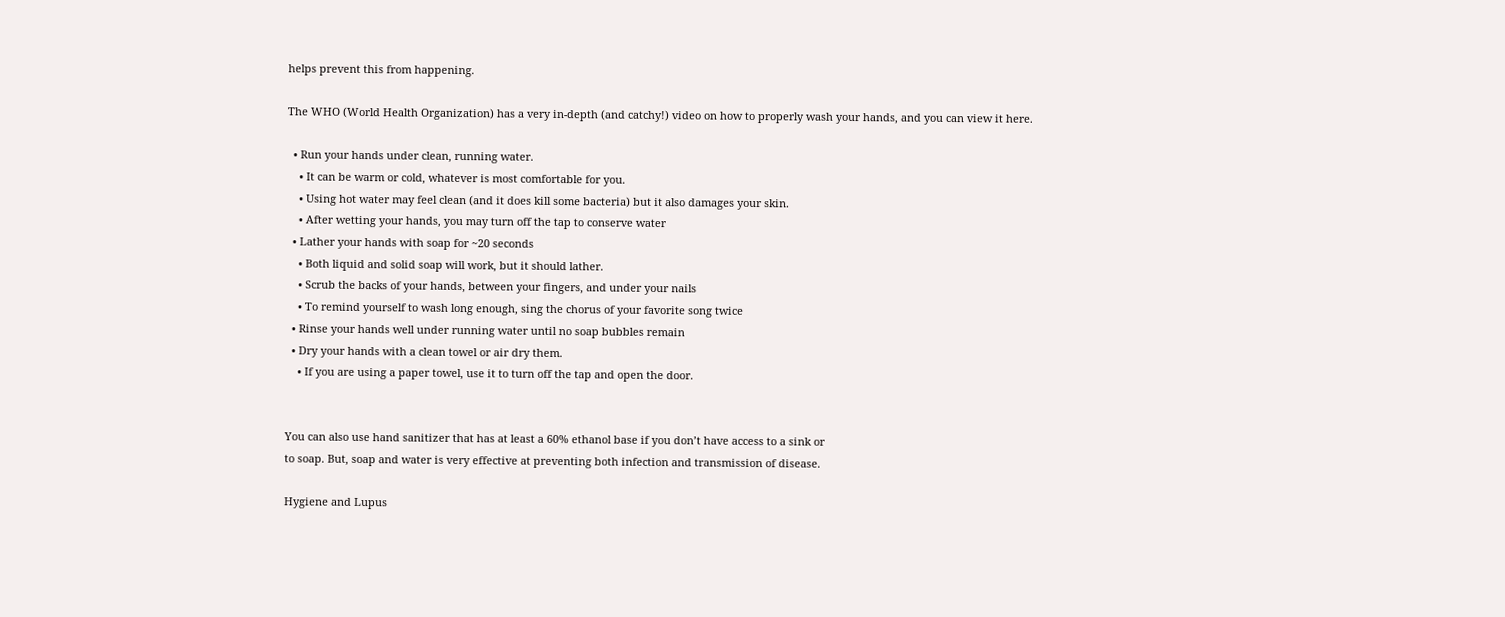helps prevent this from happening.

The WHO (World Health Organization) has a very in-depth (and catchy!) video on how to properly wash your hands, and you can view it here.

  • Run your hands under clean, running water.
    • It can be warm or cold, whatever is most comfortable for you.
    • Using hot water may feel clean (and it does kill some bacteria) but it also damages your skin.
    • After wetting your hands, you may turn off the tap to conserve water
  • Lather your hands with soap for ~20 seconds
    • Both liquid and solid soap will work, but it should lather.
    • Scrub the backs of your hands, between your fingers, and under your nails
    • To remind yourself to wash long enough, sing the chorus of your favorite song twice
  • Rinse your hands well under running water until no soap bubbles remain
  • Dry your hands with a clean towel or air dry them.
    • If you are using a paper towel, use it to turn off the tap and open the door.


You can also use hand sanitizer that has at least a 60% ethanol base if you don’t have access to a sink or
to soap. But, soap and water is very effective at preventing both infection and transmission of disease.

Hygiene and Lupus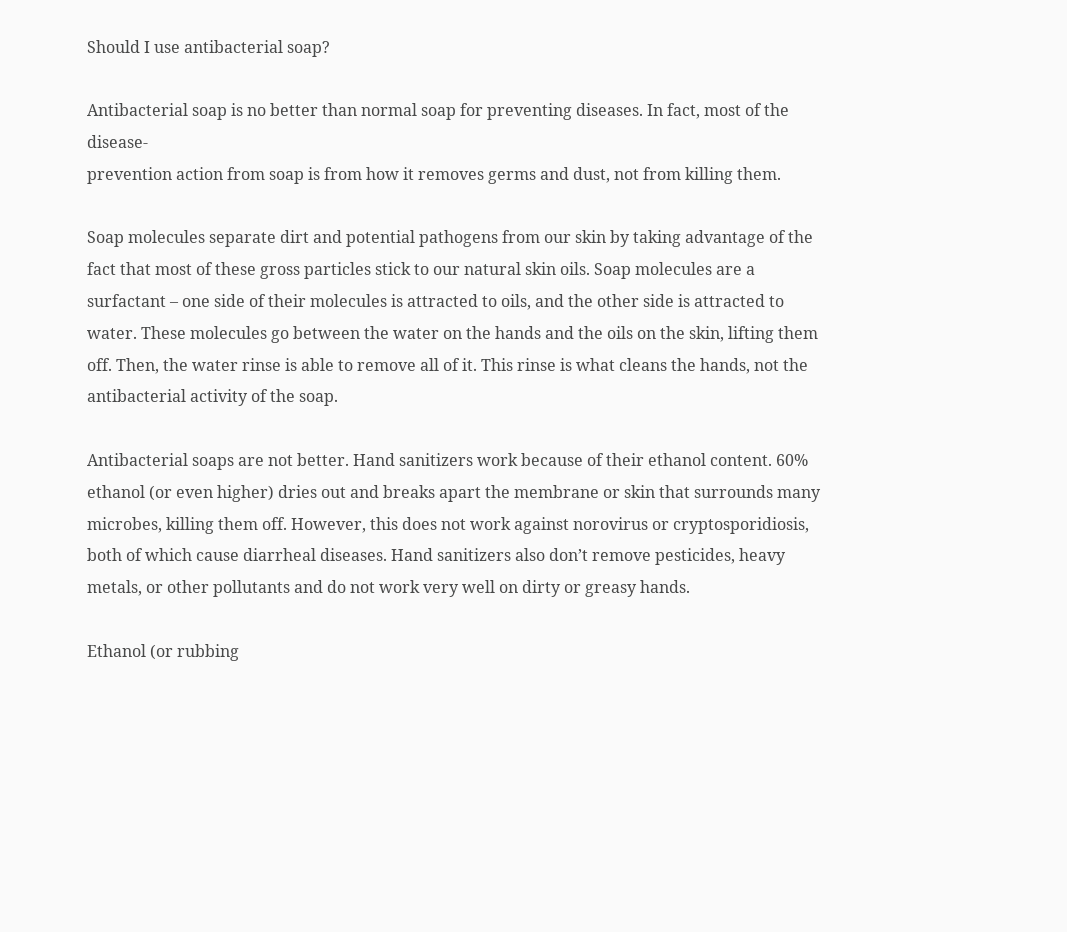Should I use antibacterial soap?

Antibacterial soap is no better than normal soap for preventing diseases. In fact, most of the disease-
prevention action from soap is from how it removes germs and dust, not from killing them.

Soap molecules separate dirt and potential pathogens from our skin by taking advantage of the fact that most of these gross particles stick to our natural skin oils. Soap molecules are a surfactant – one side of their molecules is attracted to oils, and the other side is attracted to water. These molecules go between the water on the hands and the oils on the skin, lifting them off. Then, the water rinse is able to remove all of it. This rinse is what cleans the hands, not the antibacterial activity of the soap.

Antibacterial soaps are not better. Hand sanitizers work because of their ethanol content. 60% ethanol (or even higher) dries out and breaks apart the membrane or skin that surrounds many microbes, killing them off. However, this does not work against norovirus or cryptosporidiosis, both of which cause diarrheal diseases. Hand sanitizers also don’t remove pesticides, heavy metals, or other pollutants and do not work very well on dirty or greasy hands.

Ethanol (or rubbing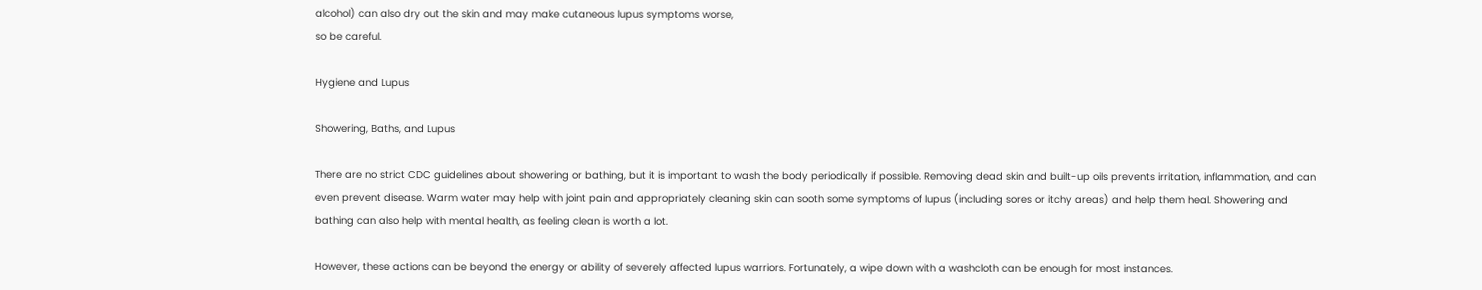alcohol) can also dry out the skin and may make cutaneous lupus symptoms worse,
so be careful.

Hygiene and Lupus

Showering, Baths, and Lupus

There are no strict CDC guidelines about showering or bathing, but it is important to wash the body periodically if possible. Removing dead skin and built-up oils prevents irritation, inflammation, and can even prevent disease. Warm water may help with joint pain and appropriately cleaning skin can sooth some symptoms of lupus (including sores or itchy areas) and help them heal. Showering and bathing can also help with mental health, as feeling clean is worth a lot.

However, these actions can be beyond the energy or ability of severely affected lupus warriors. Fortunately, a wipe down with a washcloth can be enough for most instances.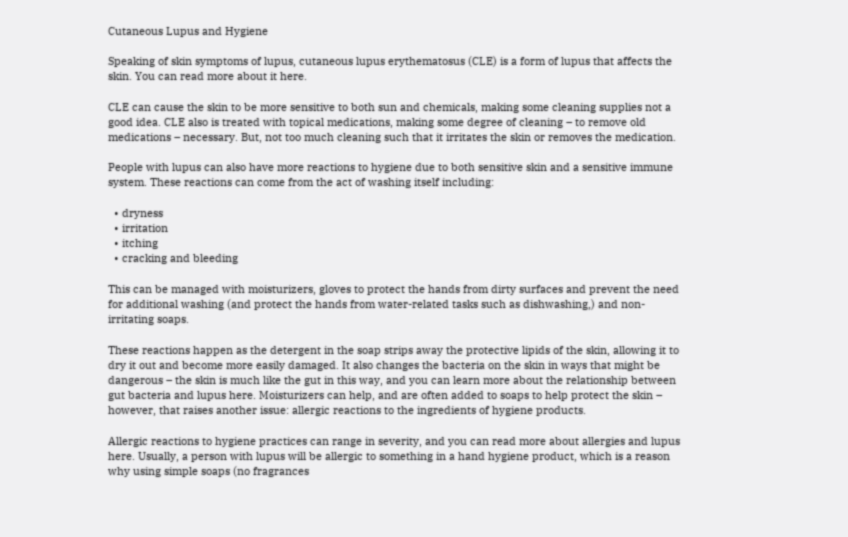Cutaneous Lupus and Hygiene

Speaking of skin symptoms of lupus, cutaneous lupus erythematosus (CLE) is a form of lupus that affects the skin. You can read more about it here.

CLE can cause the skin to be more sensitive to both sun and chemicals, making some cleaning supplies not a good idea. CLE also is treated with topical medications, making some degree of cleaning – to remove old medications – necessary. But, not too much cleaning such that it irritates the skin or removes the medication.

People with lupus can also have more reactions to hygiene due to both sensitive skin and a sensitive immune system. These reactions can come from the act of washing itself including:

  • dryness
  • irritation
  • itching
  • cracking and bleeding

This can be managed with moisturizers, gloves to protect the hands from dirty surfaces and prevent the need for additional washing (and protect the hands from water-related tasks such as dishwashing,) and non-irritating soaps.

These reactions happen as the detergent in the soap strips away the protective lipids of the skin, allowing it to dry it out and become more easily damaged. It also changes the bacteria on the skin in ways that might be dangerous – the skin is much like the gut in this way, and you can learn more about the relationship between gut bacteria and lupus here. Moisturizers can help, and are often added to soaps to help protect the skin – however, that raises another issue: allergic reactions to the ingredients of hygiene products.

Allergic reactions to hygiene practices can range in severity, and you can read more about allergies and lupus here. Usually, a person with lupus will be allergic to something in a hand hygiene product, which is a reason why using simple soaps (no fragrances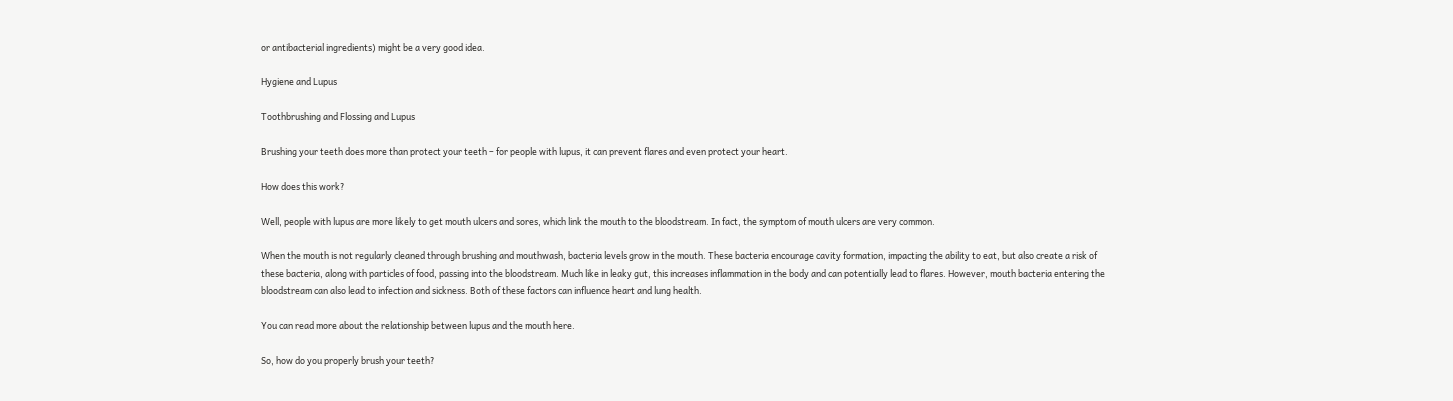or antibacterial ingredients) might be a very good idea.

Hygiene and Lupus

Toothbrushing and Flossing and Lupus

Brushing your teeth does more than protect your teeth – for people with lupus, it can prevent flares and even protect your heart.

How does this work?

Well, people with lupus are more likely to get mouth ulcers and sores, which link the mouth to the bloodstream. In fact, the symptom of mouth ulcers are very common.

When the mouth is not regularly cleaned through brushing and mouthwash, bacteria levels grow in the mouth. These bacteria encourage cavity formation, impacting the ability to eat, but also create a risk of these bacteria, along with particles of food, passing into the bloodstream. Much like in leaky gut, this increases inflammation in the body and can potentially lead to flares. However, mouth bacteria entering the bloodstream can also lead to infection and sickness. Both of these factors can influence heart and lung health.

You can read more about the relationship between lupus and the mouth here.

So, how do you properly brush your teeth?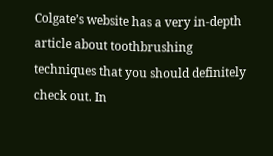Colgate’s website has a very in-depth article about toothbrushing techniques that you should definitely check out. In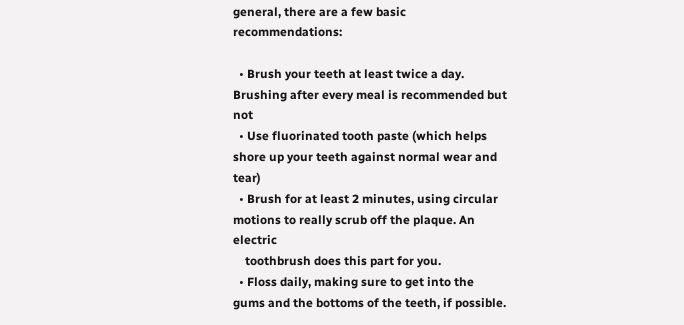general, there are a few basic recommendations:

  • Brush your teeth at least twice a day. Brushing after every meal is recommended but not
  • Use fluorinated tooth paste (which helps shore up your teeth against normal wear and tear)
  • Brush for at least 2 minutes, using circular motions to really scrub off the plaque. An electric
    toothbrush does this part for you.
  • Floss daily, making sure to get into the gums and the bottoms of the teeth, if possible.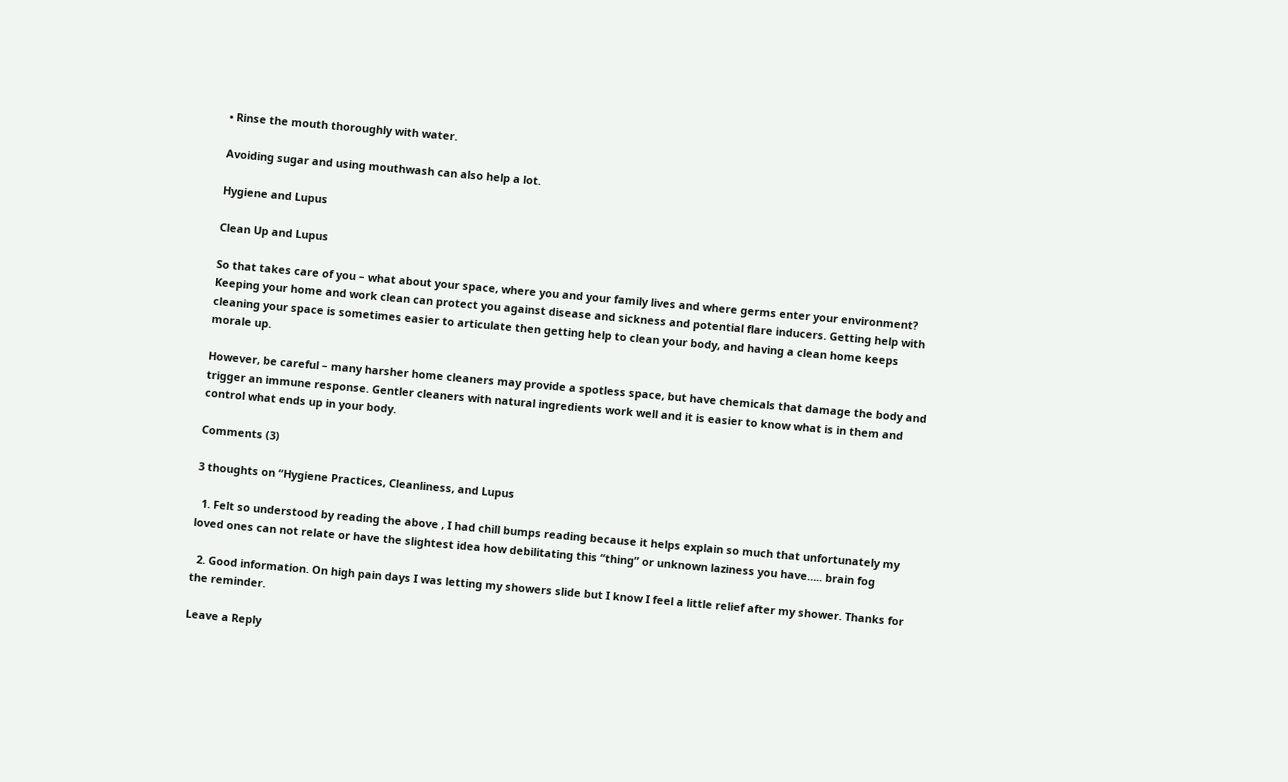• Rinse the mouth thoroughly with water.

Avoiding sugar and using mouthwash can also help a lot.

Hygiene and Lupus

Clean Up and Lupus

So that takes care of you – what about your space, where you and your family lives and where germs enter your environment? Keeping your home and work clean can protect you against disease and sickness and potential flare inducers. Getting help with cleaning your space is sometimes easier to articulate then getting help to clean your body, and having a clean home keeps morale up.

However, be careful – many harsher home cleaners may provide a spotless space, but have chemicals that damage the body and trigger an immune response. Gentler cleaners with natural ingredients work well and it is easier to know what is in them and control what ends up in your body.

Comments (3)

3 thoughts on “Hygiene Practices, Cleanliness, and Lupus

  1. Felt so understood by reading the above , I had chill bumps reading because it helps explain so much that unfortunately my loved ones can not relate or have the slightest idea how debilitating this “thing” or unknown laziness you have….. brain fog

  2. Good information. On high pain days I was letting my showers slide but I know I feel a little relief after my shower. Thanks for the reminder.

Leave a Reply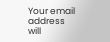Your email address will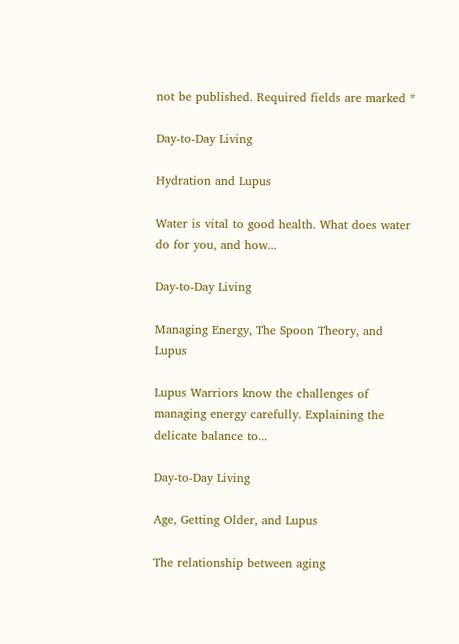not be published. Required fields are marked *

Day-to-Day Living

Hydration and Lupus

Water is vital to good health. What does water do for you, and how...

Day-to-Day Living

Managing Energy, The Spoon Theory, and Lupus

Lupus Warriors know the challenges of managing energy carefully. Explaining the delicate balance to...

Day-to-Day Living

Age, Getting Older, and Lupus

The relationship between aging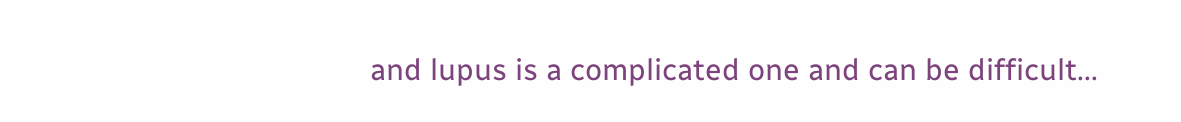and lupus is a complicated one and can be difficult...